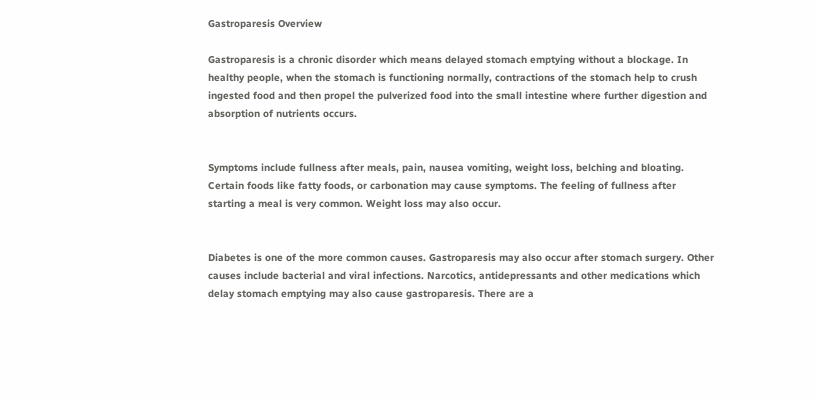Gastroparesis Overview

Gastroparesis is a chronic disorder which means delayed stomach emptying without a blockage. In healthy people, when the stomach is functioning normally, contractions of the stomach help to crush ingested food and then propel the pulverized food into the small intestine where further digestion and absorption of nutrients occurs.


Symptoms include fullness after meals, pain, nausea vomiting, weight loss, belching and bloating. Certain foods like fatty foods, or carbonation may cause symptoms. The feeling of fullness after starting a meal is very common. Weight loss may also occur.


Diabetes is one of the more common causes. Gastroparesis may also occur after stomach surgery. Other causes include bacterial and viral infections. Narcotics, antidepressants and other medications which delay stomach emptying may also cause gastroparesis. There are a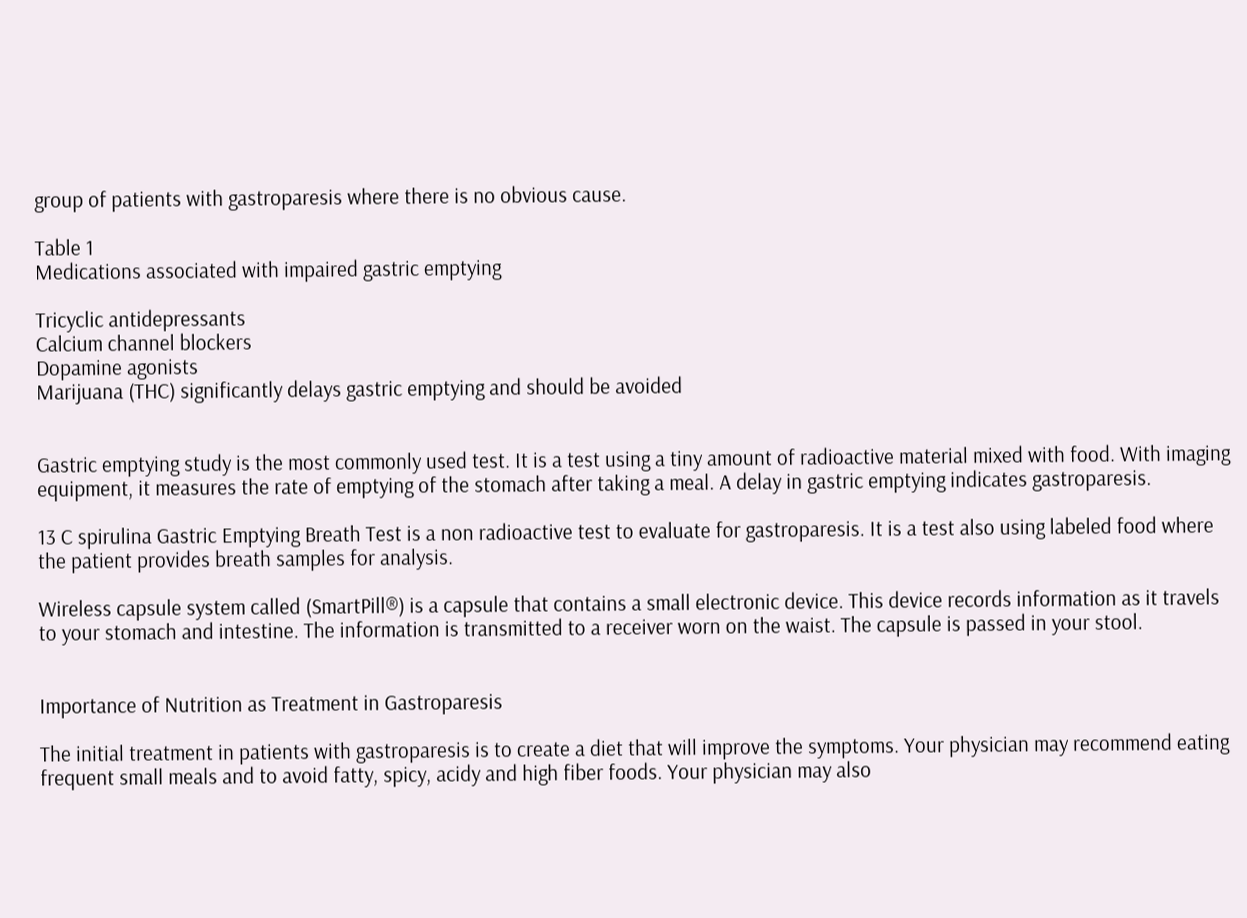group of patients with gastroparesis where there is no obvious cause.

Table 1
Medications associated with impaired gastric emptying

Tricyclic antidepressants
Calcium channel blockers
Dopamine agonists
Marijuana (THC) significantly delays gastric emptying and should be avoided


Gastric emptying study is the most commonly used test. It is a test using a tiny amount of radioactive material mixed with food. With imaging equipment, it measures the rate of emptying of the stomach after taking a meal. A delay in gastric emptying indicates gastroparesis.

13 C spirulina Gastric Emptying Breath Test is a non radioactive test to evaluate for gastroparesis. It is a test also using labeled food where the patient provides breath samples for analysis.

Wireless capsule system called (SmartPill®) is a capsule that contains a small electronic device. This device records information as it travels to your stomach and intestine. The information is transmitted to a receiver worn on the waist. The capsule is passed in your stool.


Importance of Nutrition as Treatment in Gastroparesis

The initial treatment in patients with gastroparesis is to create a diet that will improve the symptoms. Your physician may recommend eating frequent small meals and to avoid fatty, spicy, acidy and high fiber foods. Your physician may also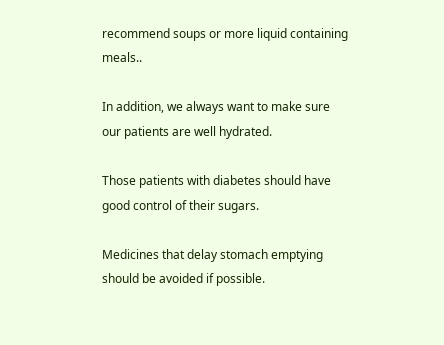recommend soups or more liquid containing meals..

In addition, we always want to make sure our patients are well hydrated.

Those patients with diabetes should have good control of their sugars.

Medicines that delay stomach emptying should be avoided if possible.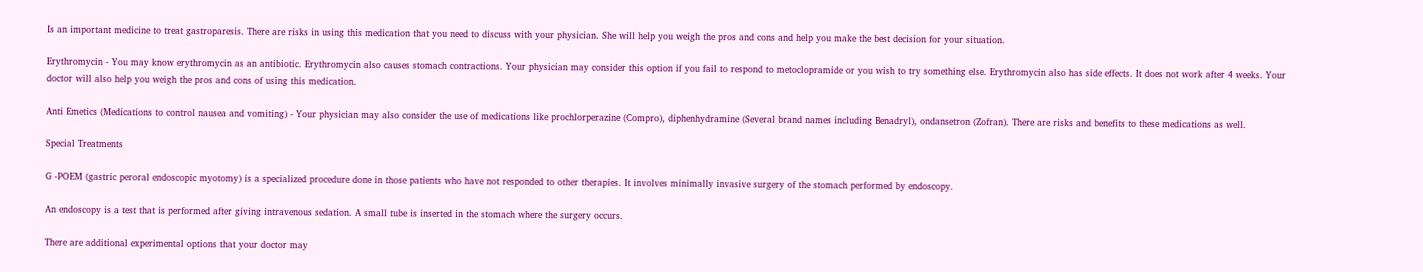Is an important medicine to treat gastroparesis. There are risks in using this medication that you need to discuss with your physician. She will help you weigh the pros and cons and help you make the best decision for your situation.

Erythromycin - You may know erythromycin as an antibiotic. Erythromycin also causes stomach contractions. Your physician may consider this option if you fail to respond to metoclopramide or you wish to try something else. Erythromycin also has side effects. It does not work after 4 weeks. Your doctor will also help you weigh the pros and cons of using this medication.

Anti Emetics (Medications to control nausea and vomiting) - Your physician may also consider the use of medications like prochlorperazine (Compro), diphenhydramine (Several brand names including Benadryl), ondansetron (Zofran). There are risks and benefits to these medications as well.

Special Treatments

G -POEM (gastric peroral endoscopic myotomy) is a specialized procedure done in those patients who have not responded to other therapies. It involves minimally invasive surgery of the stomach performed by endoscopy.

An endoscopy is a test that is performed after giving intravenous sedation. A small tube is inserted in the stomach where the surgery occurs.

There are additional experimental options that your doctor may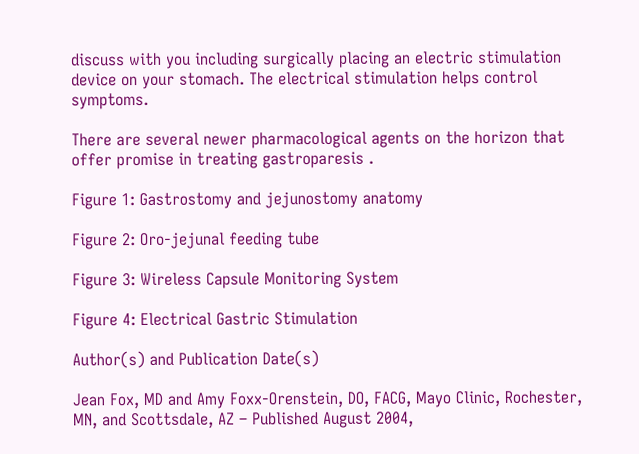discuss with you including surgically placing an electric stimulation device on your stomach. The electrical stimulation helps control symptoms.

There are several newer pharmacological agents on the horizon that offer promise in treating gastroparesis .

Figure 1: Gastrostomy and jejunostomy anatomy

Figure 2: Oro-jejunal feeding tube

Figure 3: Wireless Capsule Monitoring System

Figure 4: Electrical Gastric Stimulation

Author(s) and Publication Date(s)

Jean Fox, MD and Amy Foxx-Orenstein, DO, FACG, Mayo Clinic, Rochester, MN, and Scottsdale, AZ – Published August 2004,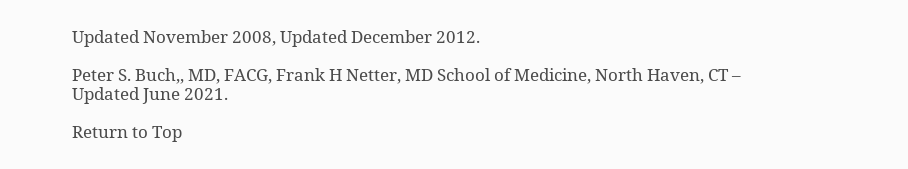Updated November 2008, Updated December 2012.

Peter S. Buch,, MD, FACG, Frank H Netter, MD School of Medicine, North Haven, CT – Updated June 2021.

Return to Top